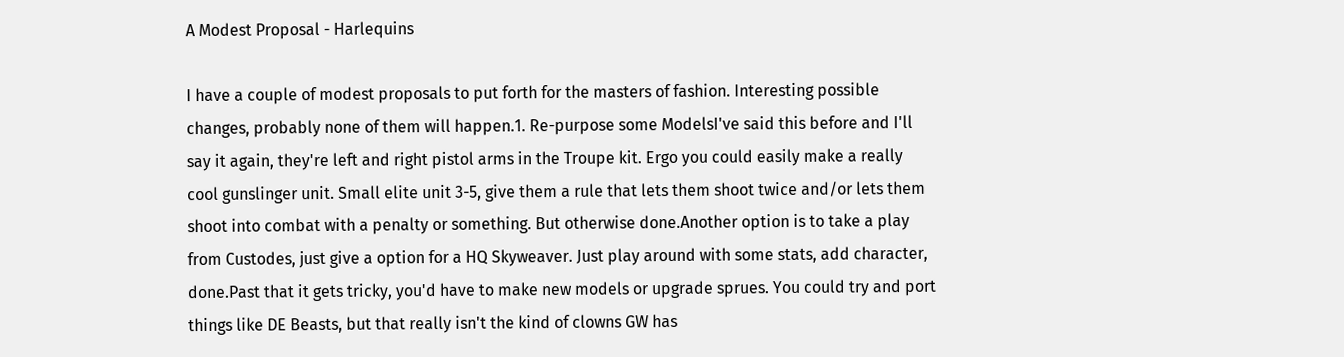A Modest Proposal - Harlequins

I have a couple of modest proposals to put forth for the masters of fashion. Interesting possible changes, probably none of them will happen.1. Re-purpose some ModelsI've said this before and I'll say it again, they're left and right pistol arms in the Troupe kit. Ergo you could easily make a really cool gunslinger unit. Small elite unit 3-5, give them a rule that lets them shoot twice and/or lets them shoot into combat with a penalty or something. But otherwise done.Another option is to take a play from Custodes, just give a option for a HQ Skyweaver. Just play around with some stats, add character, done.Past that it gets tricky, you'd have to make new models or upgrade sprues. You could try and port things like DE Beasts, but that really isn't the kind of clowns GW has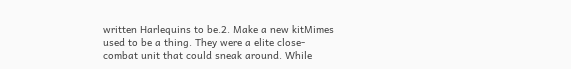written Harlequins to be.2. Make a new kitMimes used to be a thing. They were a elite close-combat unit that could sneak around. While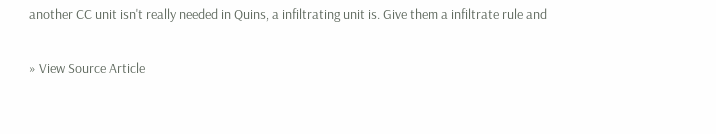another CC unit isn't really needed in Quins, a infiltrating unit is. Give them a infiltrate rule and

» View Source Article